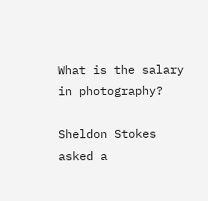What is the salary in photography?

Sheldon Stokes asked a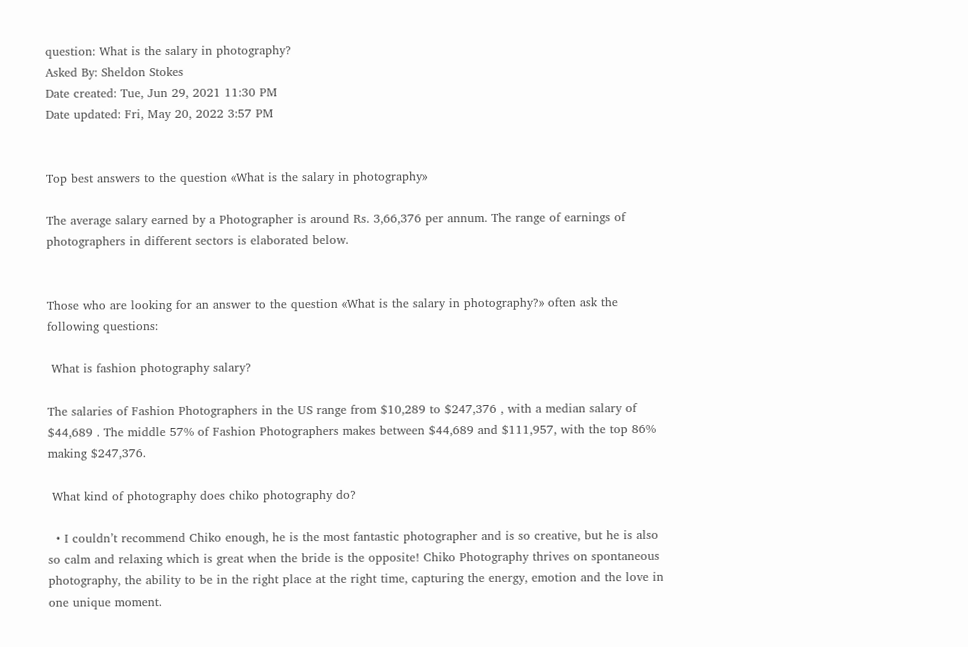question: What is the salary in photography?
Asked By: Sheldon Stokes
Date created: Tue, Jun 29, 2021 11:30 PM
Date updated: Fri, May 20, 2022 3:57 PM


Top best answers to the question «What is the salary in photography»

The average salary earned by a Photographer is around Rs. 3,66,376 per annum. The range of earnings of photographers in different sectors is elaborated below.


Those who are looking for an answer to the question «What is the salary in photography?» often ask the following questions:

 What is fashion photography salary?

The salaries of Fashion Photographers in the US range from $10,289 to $247,376 , with a median salary of $44,689 . The middle 57% of Fashion Photographers makes between $44,689 and $111,957, with the top 86% making $247,376.

 What kind of photography does chiko photography do?

  • I couldn’t recommend Chiko enough, he is the most fantastic photographer and is so creative, but he is also so calm and relaxing which is great when the bride is the opposite! Chiko Photography thrives on spontaneous photography, the ability to be in the right place at the right time, capturing the energy, emotion and the love in one unique moment.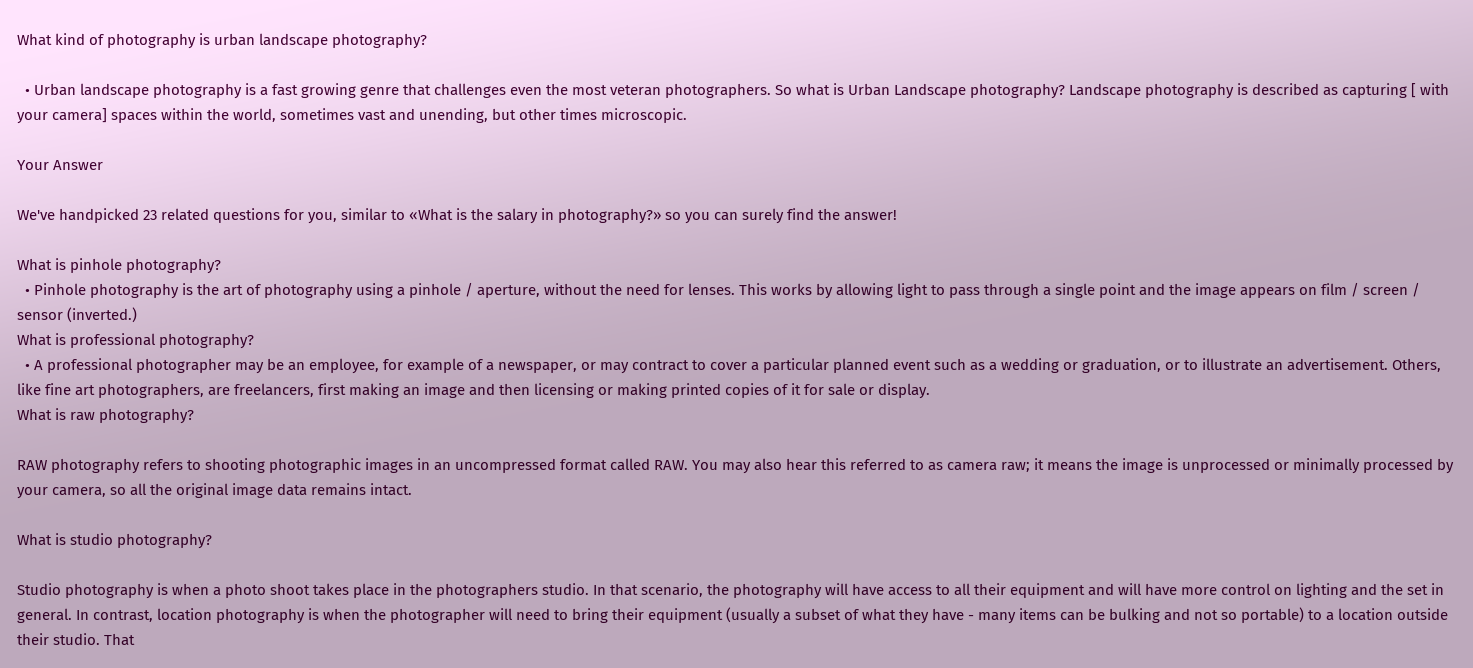What kind of photography is urban landscape photography?

  • Urban landscape photography is a fast growing genre that challenges even the most veteran photographers. So what is Urban Landscape photography? Landscape photography is described as capturing [ with your camera] spaces within the world, sometimes vast and unending, but other times microscopic.

Your Answer

We've handpicked 23 related questions for you, similar to «What is the salary in photography?» so you can surely find the answer!

What is pinhole photography?
  • Pinhole photography is the art of photography using a pinhole / aperture, without the need for lenses. This works by allowing light to pass through a single point and the image appears on film / screen / sensor (inverted.)
What is professional photography?
  • A professional photographer may be an employee, for example of a newspaper, or may contract to cover a particular planned event such as a wedding or graduation, or to illustrate an advertisement. Others, like fine art photographers, are freelancers, first making an image and then licensing or making printed copies of it for sale or display.
What is raw photography?

RAW photography refers to shooting photographic images in an uncompressed format called RAW. You may also hear this referred to as camera raw; it means the image is unprocessed or minimally processed by your camera, so all the original image data remains intact.

What is studio photography?

Studio photography is when a photo shoot takes place in the photographers studio. In that scenario, the photography will have access to all their equipment and will have more control on lighting and the set in general. In contrast, location photography is when the photographer will need to bring their equipment (usually a subset of what they have - many items can be bulking and not so portable) to a location outside their studio. That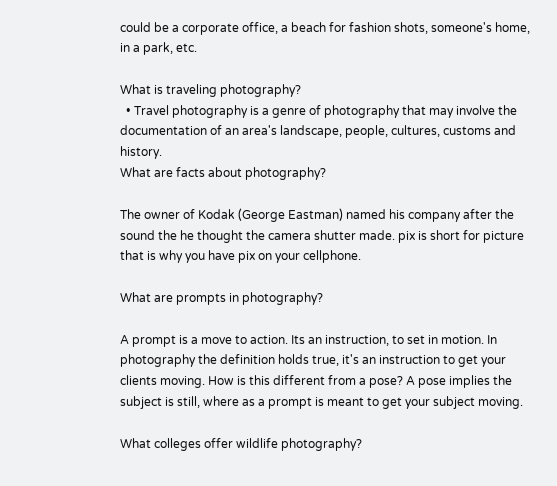could be a corporate office, a beach for fashion shots, someone's home, in a park, etc.

What is traveling photography?
  • Travel photography is a genre of photography that may involve the documentation of an area's landscape, people, cultures, customs and history.
What are facts about photography?

The owner of Kodak (George Eastman) named his company after the sound the he thought the camera shutter made. pix is short for picture that is why you have pix on your cellphone.

What are prompts in photography?

A prompt is a move to action. Its an instruction, to set in motion. In photography the definition holds true, it's an instruction to get your clients moving. How is this different from a pose? A pose implies the subject is still, where as a prompt is meant to get your subject moving.

What colleges offer wildlife photography?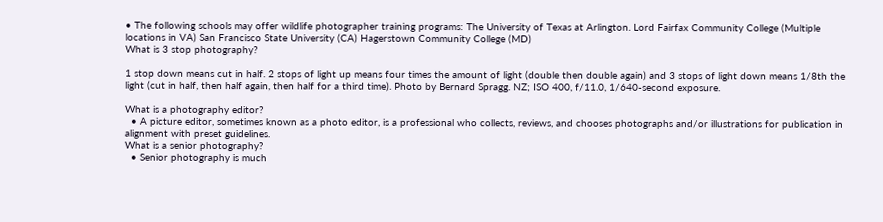• The following schools may offer wildlife photographer training programs: The University of Texas at Arlington. Lord Fairfax Community College (Multiple locations in VA) San Francisco State University (CA) Hagerstown Community College (MD)
What is 3 stop photography?

1 stop down means cut in half. 2 stops of light up means four times the amount of light (double then double again) and 3 stops of light down means 1/8th the light (cut in half, then half again, then half for a third time). Photo by Bernard Spragg. NZ; ISO 400, f/11.0, 1/640-second exposure.

What is a photography editor?
  • A picture editor, sometimes known as a photo editor, is a professional who collects, reviews, and chooses photographs and/or illustrations for publication in alignment with preset guidelines.
What is a senior photography?
  • Senior photography is much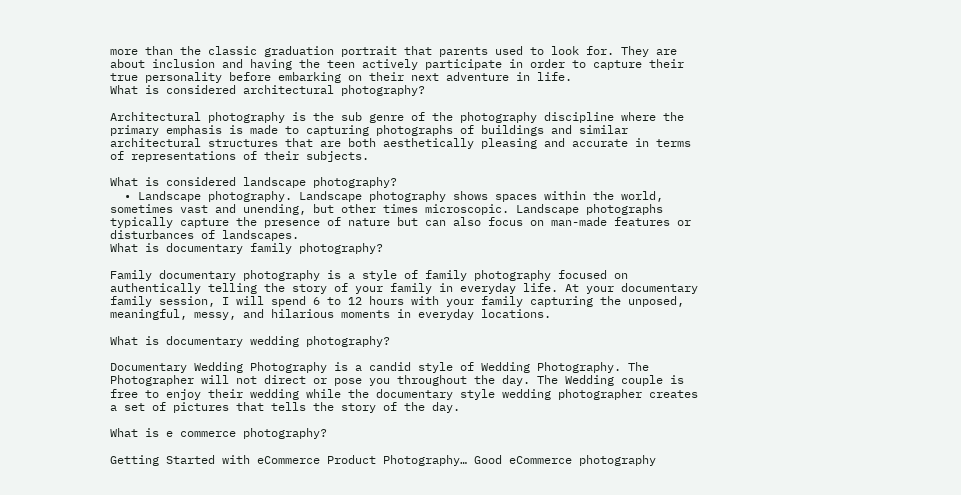more than the classic graduation portrait that parents used to look for. They are about inclusion and having the teen actively participate in order to capture their true personality before embarking on their next adventure in life.
What is considered architectural photography?

Architectural photography is the sub genre of the photography discipline where the primary emphasis is made to capturing photographs of buildings and similar architectural structures that are both aesthetically pleasing and accurate in terms of representations of their subjects.

What is considered landscape photography?
  • Landscape photography. Landscape photography shows spaces within the world, sometimes vast and unending, but other times microscopic. Landscape photographs typically capture the presence of nature but can also focus on man-made features or disturbances of landscapes.
What is documentary family photography?

Family documentary photography is a style of family photography focused on authentically telling the story of your family in everyday life. At your documentary family session, I will spend 6 to 12 hours with your family capturing the unposed, meaningful, messy, and hilarious moments in everyday locations.

What is documentary wedding photography?

Documentary Wedding Photography is a candid style of Wedding Photography. The Photographer will not direct or pose you throughout the day. The Wedding couple is free to enjoy their wedding while the documentary style wedding photographer creates a set of pictures that tells the story of the day.

What is e commerce photography?

Getting Started with eCommerce Product Photography… Good eCommerce photography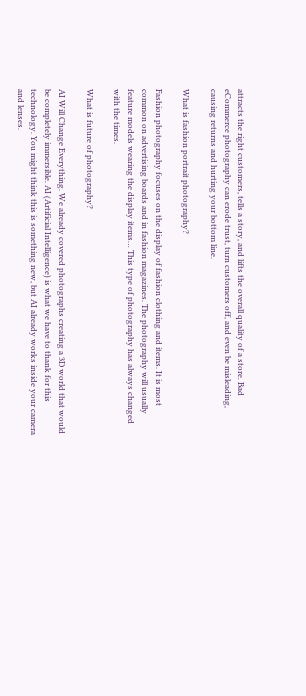attracts the right customers, tells a story, and lifts the overall quality of a store. Bad eCommerce photography can erode trust, turn customers off, and even be misleading, causing returns and hurting your bottom line.

What is fashion portrait photography?

Fashion photography focuses on the display of fashion clothing and items. It is most common on advertising boards and in fashion magazines. The photography will usually feature models wearing the display items… This type of photography has always changed with the times.

What is future of photography?

AI Will Change Everything. We already covered photographs creating a 3D world that would be completely immersible. AI (Artificial Intelligence) is what we have to thank for this technology. You might think this is something new, but AI already works inside your camera and lenses.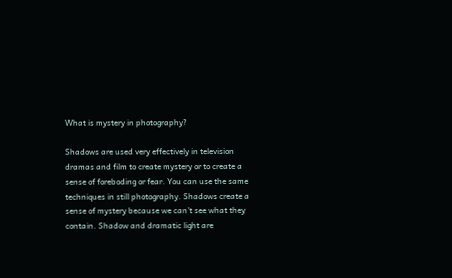What is mystery in photography?

Shadows are used very effectively in television dramas and film to create mystery or to create a sense of foreboding or fear. You can use the same techniques in still photography. Shadows create a sense of mystery because we can't see what they contain. Shadow and dramatic light are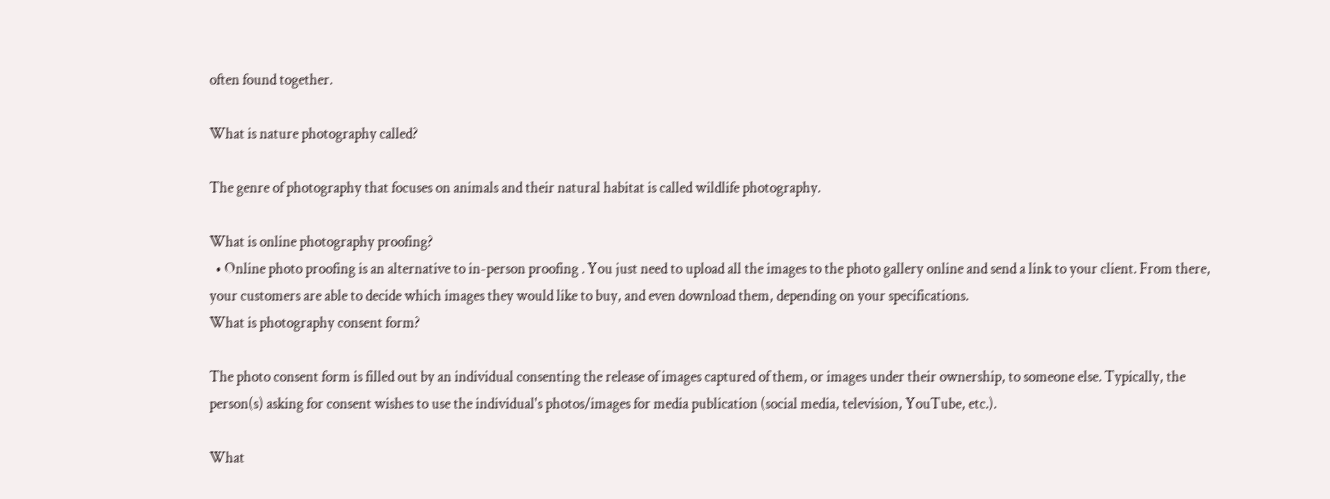often found together.

What is nature photography called?

The genre of photography that focuses on animals and their natural habitat is called wildlife photography.

What is online photography proofing?
  • Online photo proofing is an alternative to in-person proofing . You just need to upload all the images to the photo gallery online and send a link to your client. From there, your customers are able to decide which images they would like to buy, and even download them, depending on your specifications.
What is photography consent form?

The photo consent form is filled out by an individual consenting the release of images captured of them, or images under their ownership, to someone else. Typically, the person(s) asking for consent wishes to use the individual's photos/images for media publication (social media, television, YouTube, etc.).

What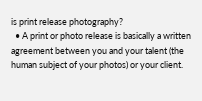is print release photography?
  • A print or photo release is basically a written agreement between you and your talent (the human subject of your photos) or your client.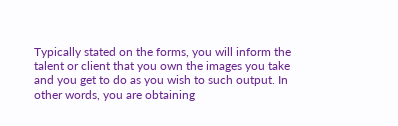Typically stated on the forms, you will inform the talent or client that you own the images you take and you get to do as you wish to such output. In other words, you are obtaining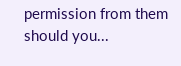permission from them should you...